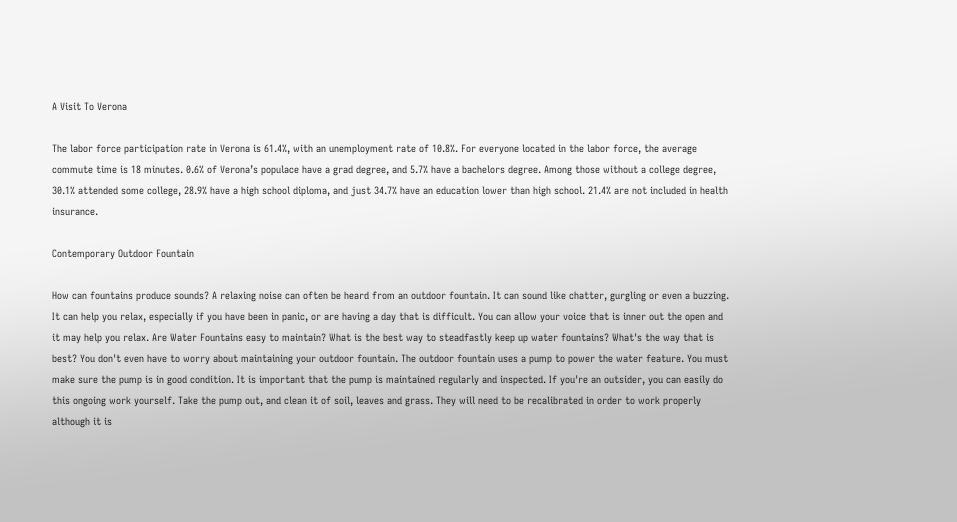A Visit To Verona

The labor force participation rate in Verona is 61.4%, with an unemployment rate of 10.8%. For everyone located in the labor force, the average commute time is 18 minutes. 0.6% of Verona’s populace have a grad degree, and 5.7% have a bachelors degree. Among those without a college degree, 30.1% attended some college, 28.9% have a high school diploma, and just 34.7% have an education lower than high school. 21.4% are not included in health insurance.

Contemporary Outdoor Fountain

How can fountains produce sounds? A relaxing noise can often be heard from an outdoor fountain. It can sound like chatter, gurgling or even a buzzing. It can help you relax, especially if you have been in panic, or are having a day that is difficult. You can allow your voice that is inner out the open and it may help you relax. Are Water Fountains easy to maintain? What is the best way to steadfastly keep up water fountains? What's the way that is best? You don't even have to worry about maintaining your outdoor fountain. The outdoor fountain uses a pump to power the water feature. You must make sure the pump is in good condition. It is important that the pump is maintained regularly and inspected. If you're an outsider, you can easily do this ongoing work yourself. Take the pump out, and clean it of soil, leaves and grass. They will need to be recalibrated in order to work properly although it is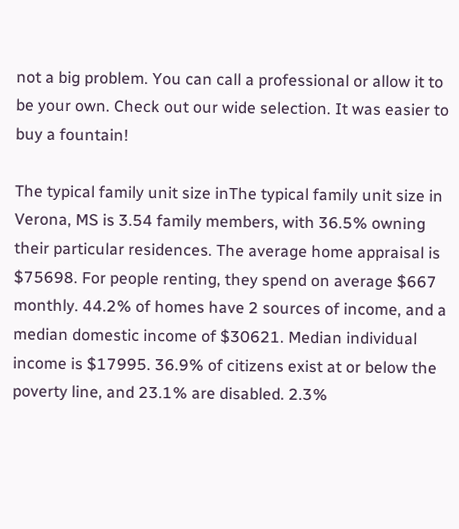not a big problem. You can call a professional or allow it to be your own. Check out our wide selection. It was easier to buy a fountain!

The typical family unit size inThe typical family unit size in Verona, MS is 3.54 family members, with 36.5% owning their particular residences. The average home appraisal is $75698. For people renting, they spend on average $667 monthly. 44.2% of homes have 2 sources of income, and a median domestic income of $30621. Median individual income is $17995. 36.9% of citizens exist at or below the poverty line, and 23.1% are disabled. 2.3%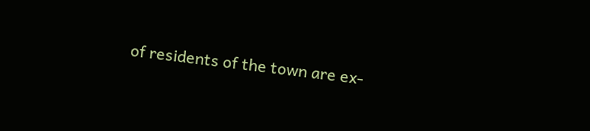of residents of the town are ex-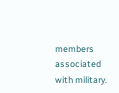members associated with military.